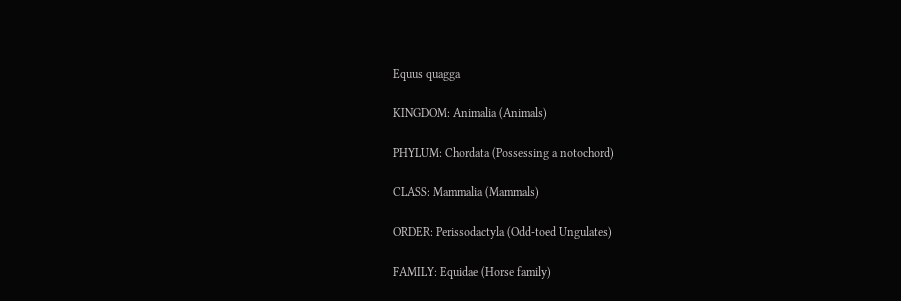Equus quagga

KINGDOM: Animalia (Animals)

PHYLUM: Chordata (Possessing a notochord)

CLASS: Mammalia (Mammals)

ORDER: Perissodactyla (Odd-toed Ungulates)

FAMILY: Equidae (Horse family)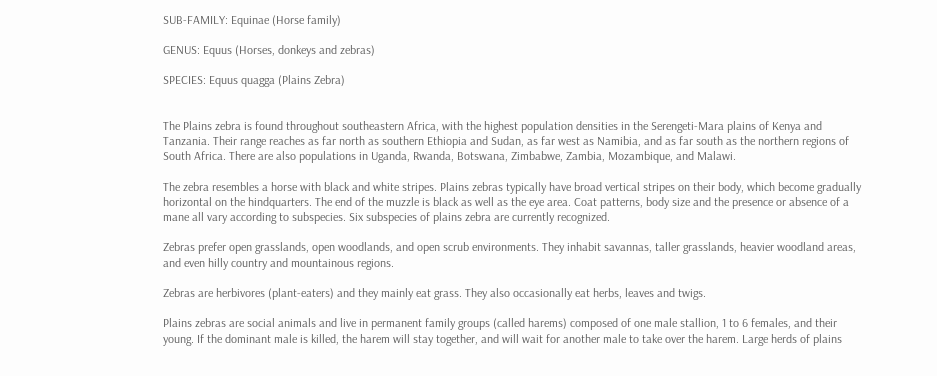SUB-FAMILY: Equinae (Horse family)

GENUS: Equus (Horses, donkeys and zebras)

SPECIES: Equus quagga (Plains Zebra)


The Plains zebra is found throughout southeastern Africa, with the highest population densities in the Serengeti-Mara plains of Kenya and Tanzania. Their range reaches as far north as southern Ethiopia and Sudan, as far west as Namibia, and as far south as the northern regions of South Africa. There are also populations in Uganda, Rwanda, Botswana, Zimbabwe, Zambia, Mozambique, and Malawi.

The zebra resembles a horse with black and white stripes. Plains zebras typically have broad vertical stripes on their body, which become gradually horizontal on the hindquarters. The end of the muzzle is black as well as the eye area. Coat patterns, body size and the presence or absence of a mane all vary according to subspecies. Six subspecies of plains zebra are currently recognized.

Zebras prefer open grasslands, open woodlands, and open scrub environments. They inhabit savannas, taller grasslands, heavier woodland areas, and even hilly country and mountainous regions.

Zebras are herbivores (plant-eaters) and they mainly eat grass. They also occasionally eat herbs, leaves and twigs.

Plains zebras are social animals and live in permanent family groups (called harems) composed of one male stallion, 1 to 6 females, and their young. If the dominant male is killed, the harem will stay together, and will wait for another male to take over the harem. Large herds of plains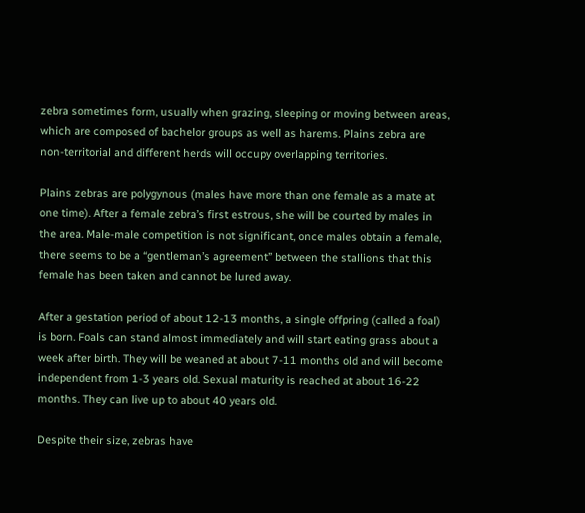zebra sometimes form, usually when grazing, sleeping or moving between areas, which are composed of bachelor groups as well as harems. Plains zebra are non-territorial and different herds will occupy overlapping territories.

Plains zebras are polygynous (males have more than one female as a mate at one time). After a female zebra’s first estrous, she will be courted by males in the area. Male-male competition is not significant, once males obtain a female, there seems to be a “gentleman’s agreement” between the stallions that this female has been taken and cannot be lured away.

After a gestation period of about 12-13 months, a single offpring (called a foal) is born. Foals can stand almost immediately and will start eating grass about a week after birth. They will be weaned at about 7-11 months old and will become independent from 1-3 years old. Sexual maturity is reached at about 16-22 months. They can live up to about 40 years old.

Despite their size, zebras have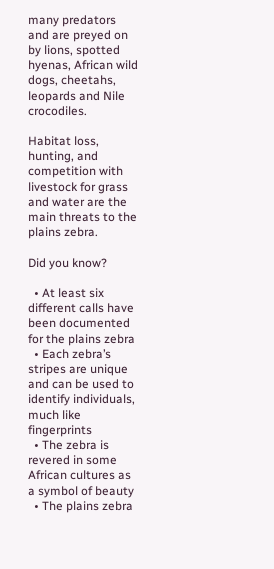many predators and are preyed on by lions, spotted hyenas, African wild dogs, cheetahs, leopards and Nile crocodiles.

Habitat loss, hunting, and competition with livestock for grass and water are the main threats to the plains zebra.

Did you know?

  • At least six different calls have been documented for the plains zebra
  • Each zebra’s stripes are unique and can be used to identify individuals, much like fingerprints
  • The zebra is revered in some African cultures as a symbol of beauty
  • The plains zebra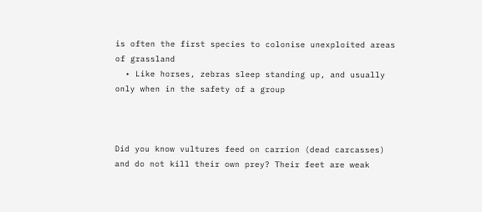is often the first species to colonise unexploited areas of grassland
  • Like horses, zebras sleep standing up, and usually only when in the safety of a group



Did you know vultures feed on carrion (dead carcasses) and do not kill their own prey? Their feet are weak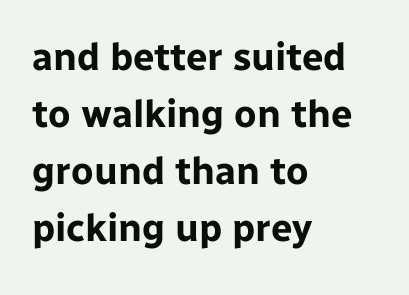and better suited to walking on the ground than to picking up prey